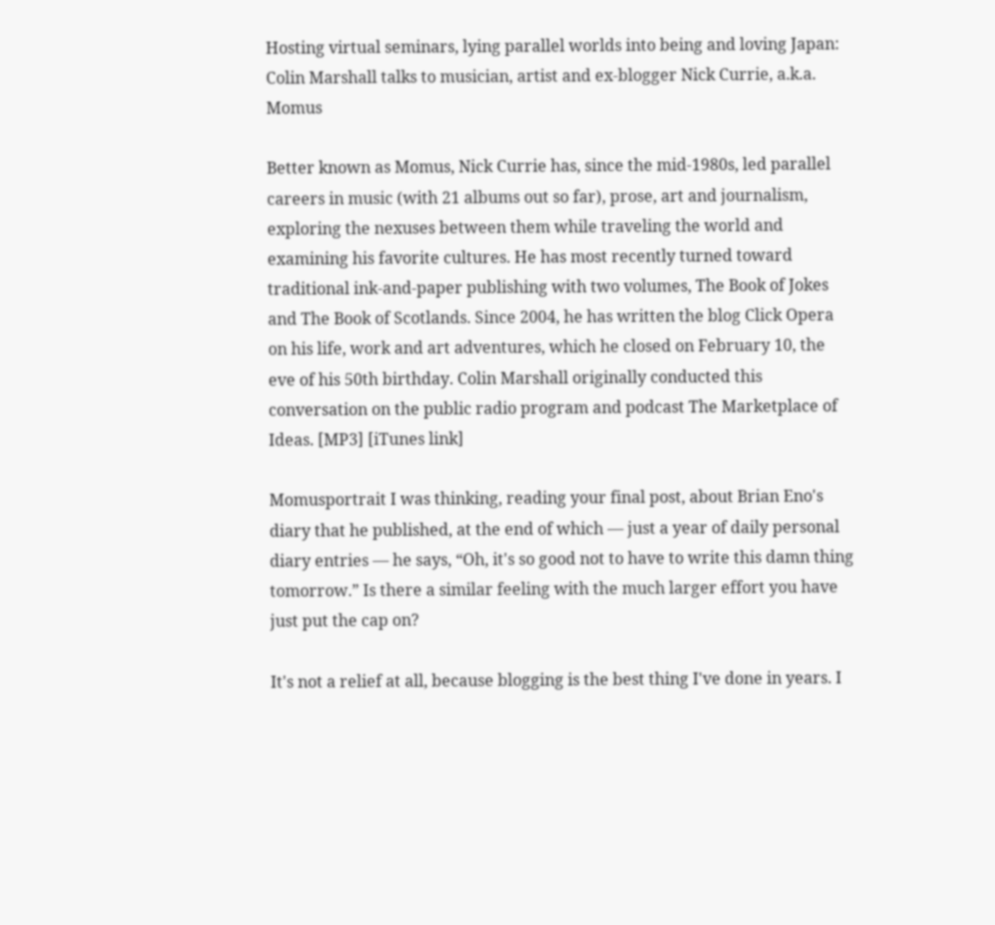Hosting virtual seminars, lying parallel worlds into being and loving Japan: Colin Marshall talks to musician, artist and ex-blogger Nick Currie, a.k.a. Momus

Better known as Momus, Nick Currie has, since the mid-1980s, led parallel careers in music (with 21 albums out so far), prose, art and journalism, exploring the nexuses between them while traveling the world and examining his favorite cultures. He has most recently turned toward traditional ink-and-paper publishing with two volumes, The Book of Jokes and The Book of Scotlands. Since 2004, he has written the blog Click Opera on his life, work and art adventures, which he closed on February 10, the eve of his 50th birthday. Colin Marshall originally conducted this conversation on the public radio program and podcast The Marketplace of Ideas. [MP3] [iTunes link]

Momusportrait I was thinking, reading your final post, about Brian Eno's diary that he published, at the end of which — just a year of daily personal diary entries — he says, “Oh, it's so good not to have to write this damn thing tomorrow.” Is there a similar feeling with the much larger effort you have just put the cap on?

It's not a relief at all, because blogging is the best thing I've done in years. I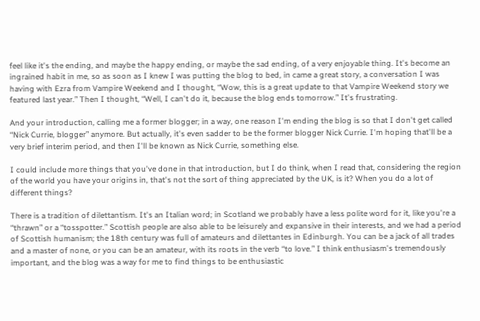feel like it's the ending, and maybe the happy ending, or maybe the sad ending, of a very enjoyable thing. It's become an ingrained habit in me, so as soon as I knew I was putting the blog to bed, in came a great story, a conversation I was having with Ezra from Vampire Weekend and I thought, “Wow, this is a great update to that Vampire Weekend story we featured last year.” Then I thought, “Well, I can't do it, because the blog ends tomorrow.” It's frustrating.

And your introduction, calling me a former blogger; in a way, one reason I'm ending the blog is so that I don't get called “Nick Currie, blogger” anymore. But actually, it's even sadder to be the former blogger Nick Currie. I'm hoping that'll be a very brief interim period, and then I'll be known as Nick Currie, something else.

I could include more things that you've done in that introduction, but I do think, when I read that, considering the region of the world you have your origins in, that's not the sort of thing appreciated by the UK, is it? When you do a lot of different things?

There is a tradition of dilettantism. It's an Italian word; in Scotland we probably have a less polite word for it, like you're a “thrawn” or a “tosspotter.” Scottish people are also able to be leisurely and expansive in their interests, and we had a period of Scottish humanism; the 18th century was full of amateurs and dilettantes in Edinburgh. You can be a jack of all trades and a master of none, or you can be an amateur, with its roots in the verb “to love.” I think enthusiasm's tremendously important, and the blog was a way for me to find things to be enthusiastic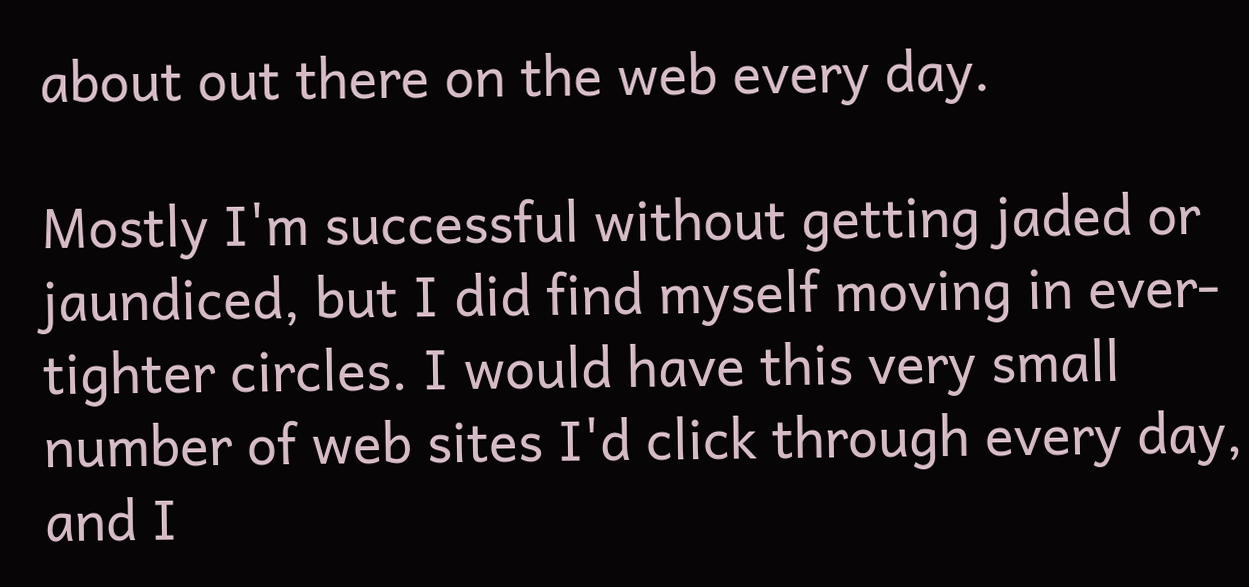about out there on the web every day.

Mostly I'm successful without getting jaded or jaundiced, but I did find myself moving in ever-tighter circles. I would have this very small number of web sites I'd click through every day, and I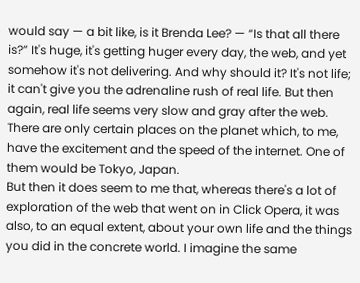would say — a bit like, is it Brenda Lee? — “Is that all there is?” It's huge, it's getting huger every day, the web, and yet somehow it's not delivering. And why should it? It's not life; it can't give you the adrenaline rush of real life. But then again, real life seems very slow and gray after the web. There are only certain places on the planet which, to me, have the excitement and the speed of the internet. One of them would be Tokyo, Japan.
But then it does seem to me that, whereas there's a lot of exploration of the web that went on in Click Opera, it was also, to an equal extent, about your own life and the things you did in the concrete world. I imagine the same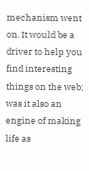mechanism went on. It would be a driver to help you find interesting things on the web; was it also an engine of making life as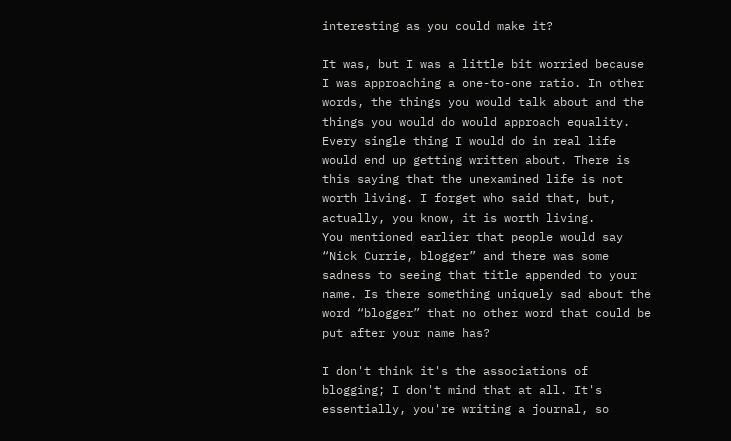interesting as you could make it?

It was, but I was a little bit worried because I was approaching a one-to-one ratio. In other words, the things you would talk about and the things you would do would approach equality. Every single thing I would do in real life would end up getting written about. There is this saying that the unexamined life is not worth living. I forget who said that, but, actually, you know, it is worth living.
You mentioned earlier that people would say “Nick Currie, blogger” and there was some sadness to seeing that title appended to your name. Is there something uniquely sad about the word “blogger” that no other word that could be put after your name has?

I don't think it's the associations of blogging; I don't mind that at all. It's essentially, you're writing a journal, so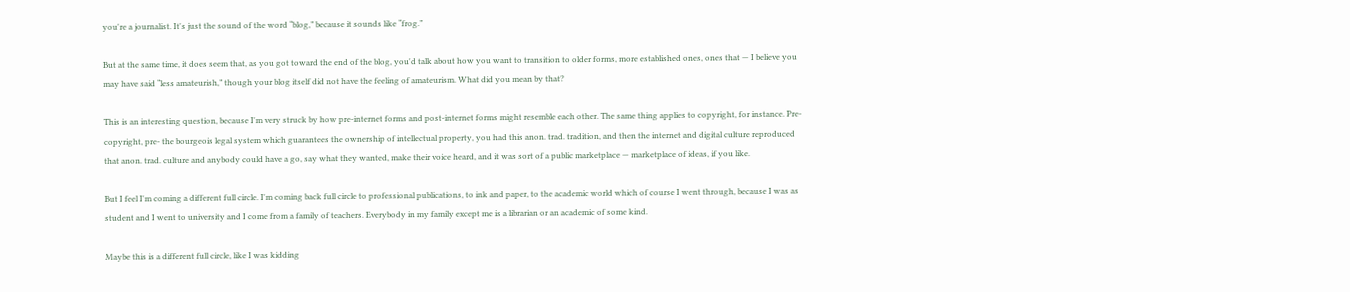you're a journalist. It's just the sound of the word “blog,” because it sounds like “frog.”

But at the same time, it does seem that, as you got toward the end of the blog, you'd talk about how you want to transition to older forms, more established ones, ones that — I believe you may have said “less amateurish,” though your blog itself did not have the feeling of amateurism. What did you mean by that?

This is an interesting question, because I'm very struck by how pre-internet forms and post-internet forms might resemble each other. The same thing applies to copyright, for instance. Pre-copyright, pre- the bourgeois legal system which guarantees the ownership of intellectual property, you had this anon. trad. tradition, and then the internet and digital culture reproduced that anon. trad. culture and anybody could have a go, say what they wanted, make their voice heard, and it was sort of a public marketplace — marketplace of ideas, if you like.

But I feel I'm coming a different full circle. I'm coming back full circle to professional publications, to ink and paper, to the academic world which of course I went through, because I was as student and I went to university and I come from a family of teachers. Everybody in my family except me is a librarian or an academic of some kind.

Maybe this is a different full circle, like I was kidding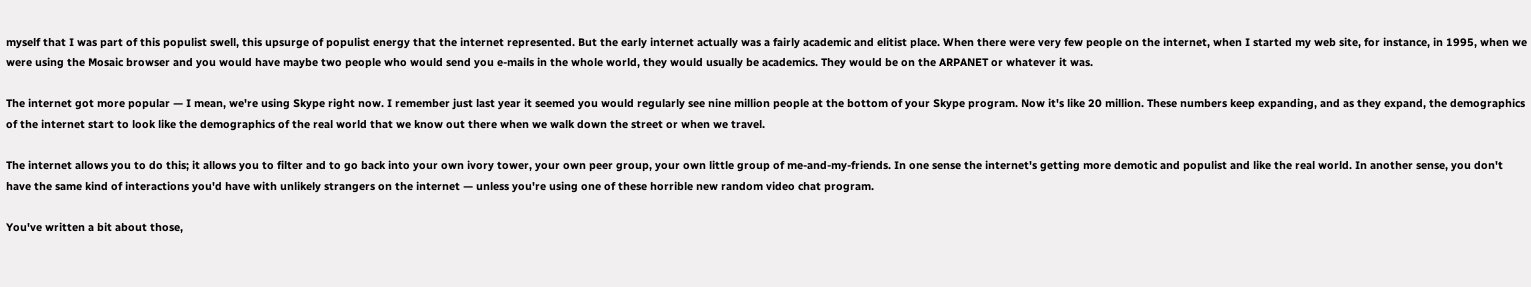myself that I was part of this populist swell, this upsurge of populist energy that the internet represented. But the early internet actually was a fairly academic and elitist place. When there were very few people on the internet, when I started my web site, for instance, in 1995, when we were using the Mosaic browser and you would have maybe two people who would send you e-mails in the whole world, they would usually be academics. They would be on the ARPANET or whatever it was.

The internet got more popular — I mean, we're using Skype right now. I remember just last year it seemed you would regularly see nine million people at the bottom of your Skype program. Now it's like 20 million. These numbers keep expanding, and as they expand, the demographics of the internet start to look like the demographics of the real world that we know out there when we walk down the street or when we travel.

The internet allows you to do this; it allows you to filter and to go back into your own ivory tower, your own peer group, your own little group of me-and-my-friends. In one sense the internet's getting more demotic and populist and like the real world. In another sense, you don't have the same kind of interactions you'd have with unlikely strangers on the internet — unless you're using one of these horrible new random video chat program.

You've written a bit about those,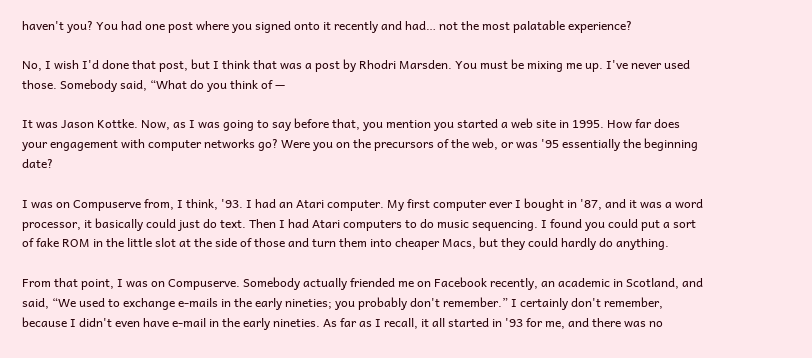haven't you? You had one post where you signed onto it recently and had… not the most palatable experience?

No, I wish I'd done that post, but I think that was a post by Rhodri Marsden. You must be mixing me up. I've never used those. Somebody said, “What do you think of —

It was Jason Kottke. Now, as I was going to say before that, you mention you started a web site in 1995. How far does your engagement with computer networks go? Were you on the precursors of the web, or was '95 essentially the beginning date?

I was on Compuserve from, I think, '93. I had an Atari computer. My first computer ever I bought in '87, and it was a word processor, it basically could just do text. Then I had Atari computers to do music sequencing. I found you could put a sort of fake ROM in the little slot at the side of those and turn them into cheaper Macs, but they could hardly do anything.

From that point, I was on Compuserve. Somebody actually friended me on Facebook recently, an academic in Scotland, and said, “We used to exchange e-mails in the early nineties; you probably don't remember.” I certainly don't remember, because I didn't even have e-mail in the early nineties. As far as I recall, it all started in '93 for me, and there was no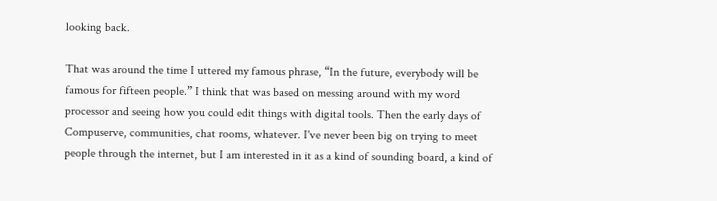looking back.

That was around the time I uttered my famous phrase, “In the future, everybody will be famous for fifteen people.” I think that was based on messing around with my word processor and seeing how you could edit things with digital tools. Then the early days of Compuserve, communities, chat rooms, whatever. I've never been big on trying to meet people through the internet, but I am interested in it as a kind of sounding board, a kind of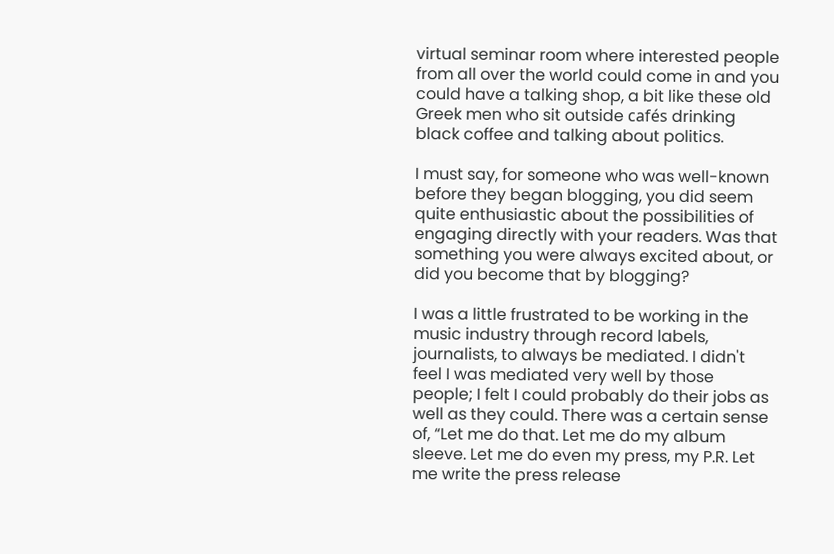virtual seminar room where interested people from all over the world could come in and you could have a talking shop, a bit like these old Greek men who sit outside cafés drinking black coffee and talking about politics.

I must say, for someone who was well-known before they began blogging, you did seem quite enthusiastic about the possibilities of engaging directly with your readers. Was that something you were always excited about, or did you become that by blogging?

I was a little frustrated to be working in the music industry through record labels, journalists, to always be mediated. I didn't feel I was mediated very well by those people; I felt I could probably do their jobs as well as they could. There was a certain sense of, “Let me do that. Let me do my album sleeve. Let me do even my press, my P.R. Let me write the press release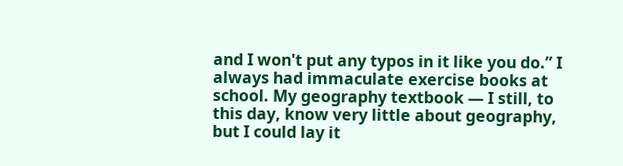and I won't put any typos in it like you do.” I always had immaculate exercise books at school. My geography textbook — I still, to this day, know very little about geography, but I could lay it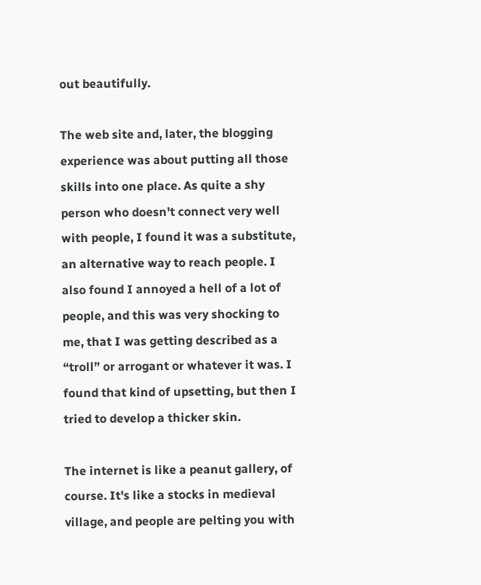out beautifully.

The web site and, later, the blogging experience was about putting all those skills into one place. As quite a shy person who doesn't connect very well with people, I found it was a substitute, an alternative way to reach people. I also found I annoyed a hell of a lot of people, and this was very shocking to me, that I was getting described as a “troll” or arrogant or whatever it was. I found that kind of upsetting, but then I tried to develop a thicker skin.

The internet is like a peanut gallery, of course. It's like a stocks in medieval village, and people are pelting you with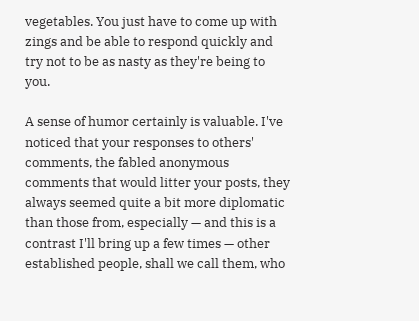vegetables. You just have to come up with zings and be able to respond quickly and try not to be as nasty as they're being to you.

A sense of humor certainly is valuable. I've noticed that your responses to others' comments, the fabled anonymous comments that would litter your posts, they always seemed quite a bit more diplomatic than those from, especially — and this is a contrast I'll bring up a few times — other established people, shall we call them, who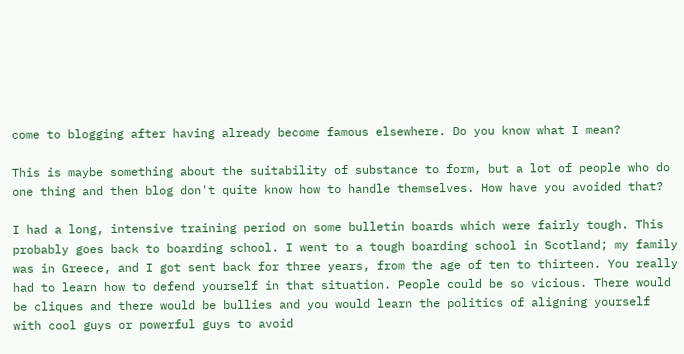come to blogging after having already become famous elsewhere. Do you know what I mean?

This is maybe something about the suitability of substance to form, but a lot of people who do one thing and then blog don't quite know how to handle themselves. How have you avoided that?

I had a long, intensive training period on some bulletin boards which were fairly tough. This probably goes back to boarding school. I went to a tough boarding school in Scotland; my family was in Greece, and I got sent back for three years, from the age of ten to thirteen. You really had to learn how to defend yourself in that situation. People could be so vicious. There would be cliques and there would be bullies and you would learn the politics of aligning yourself with cool guys or powerful guys to avoid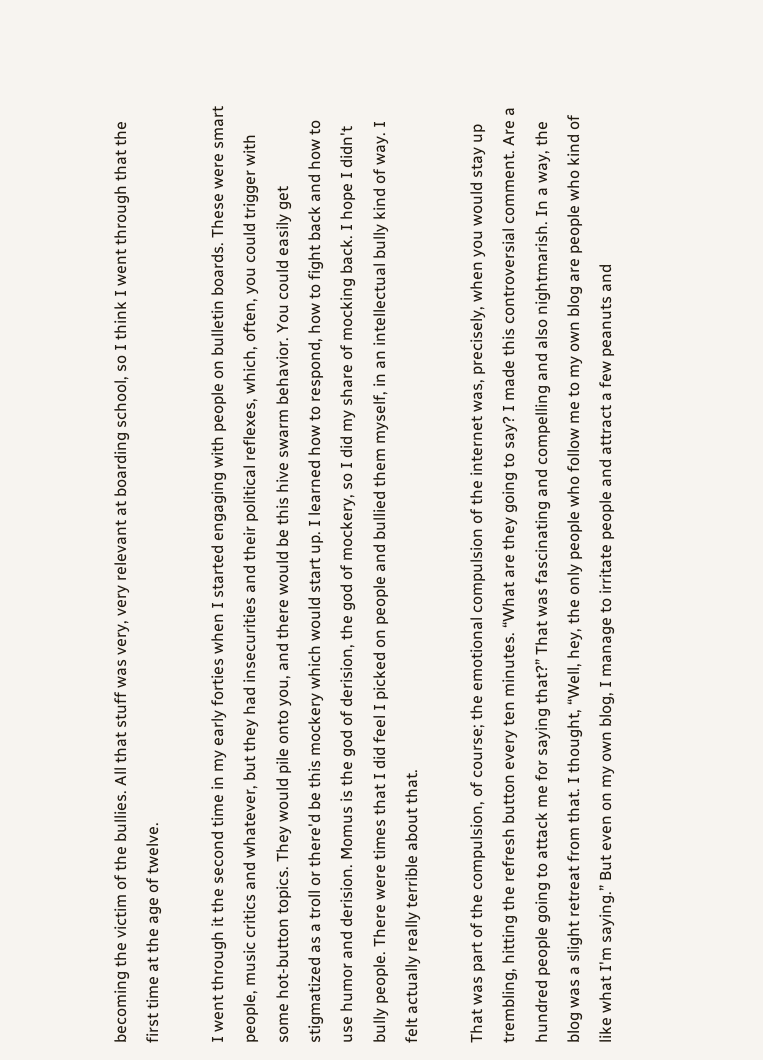becoming the victim of the bullies. All that stuff was very, very relevant at boarding school, so I think I went through that the first time at the age of twelve.

I went through it the second time in my early forties when I started engaging with people on bulletin boards. These were smart people, music critics and whatever, but they had insecurities and their political reflexes, which, often, you could trigger with some hot-button topics. They would pile onto you, and there would be this hive swarm behavior. You could easily get stigmatized as a troll or there'd be this mockery which would start up. I learned how to respond, how to fight back and how to use humor and derision. Momus is the god of derision, the god of mockery, so I did my share of mocking back. I hope I didn't bully people. There were times that I did feel I picked on people and bullied them myself, in an intellectual bully kind of way. I felt actually really terrible about that.

That was part of the compulsion, of course; the emotional compulsion of the internet was, precisely, when you would stay up trembling, hitting the refresh button every ten minutes. “What are they going to say? I made this controversial comment. Are a hundred people going to attack me for saying that?” That was fascinating and compelling and also nightmarish. In a way, the blog was a slight retreat from that. I thought, “Well, hey, the only people who follow me to my own blog are people who kind of like what I'm saying.” But even on my own blog, I manage to irritate people and attract a few peanuts and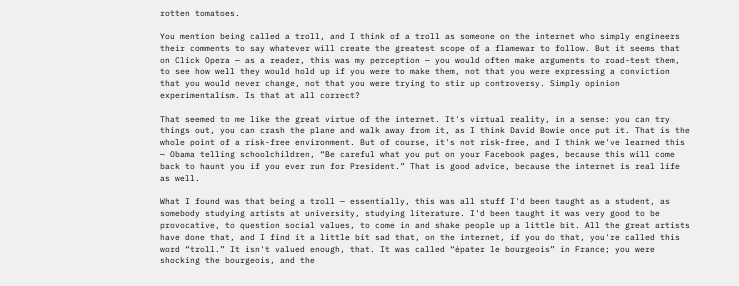rotten tomatoes.

You mention being called a troll, and I think of a troll as someone on the internet who simply engineers their comments to say whatever will create the greatest scope of a flamewar to follow. But it seems that on Click Opera — as a reader, this was my perception — you would often make arguments to road-test them, to see how well they would hold up if you were to make them, not that you were expressing a conviction that you would never change, not that you were trying to stir up controversy. Simply opinion experimentalism. Is that at all correct?

That seemed to me like the great virtue of the internet. It's virtual reality, in a sense: you can try things out, you can crash the plane and walk away from it, as I think David Bowie once put it. That is the whole point of a risk-free environment. But of course, it's not risk-free, and I think we've learned this — Obama telling schoolchildren, “Be careful what you put on your Facebook pages, because this will come back to haunt you if you ever run for President.” That is good advice, because the internet is real life as well.

What I found was that being a troll — essentially, this was all stuff I'd been taught as a student, as somebody studying artists at university, studying literature. I'd been taught it was very good to be provocative, to question social values, to come in and shake people up a little bit. All the great artists have done that, and I find it a little bit sad that, on the internet, if you do that, you're called this word “troll.” It isn't valued enough, that. It was called “épater le bourgeois” in France; you were shocking the bourgeois, and the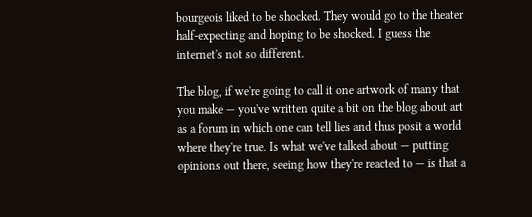bourgeois liked to be shocked. They would go to the theater half-expecting and hoping to be shocked. I guess the internet's not so different.

The blog, if we're going to call it one artwork of many that you make — you've written quite a bit on the blog about art as a forum in which one can tell lies and thus posit a world where they're true. Is what we've talked about — putting opinions out there, seeing how they're reacted to — is that a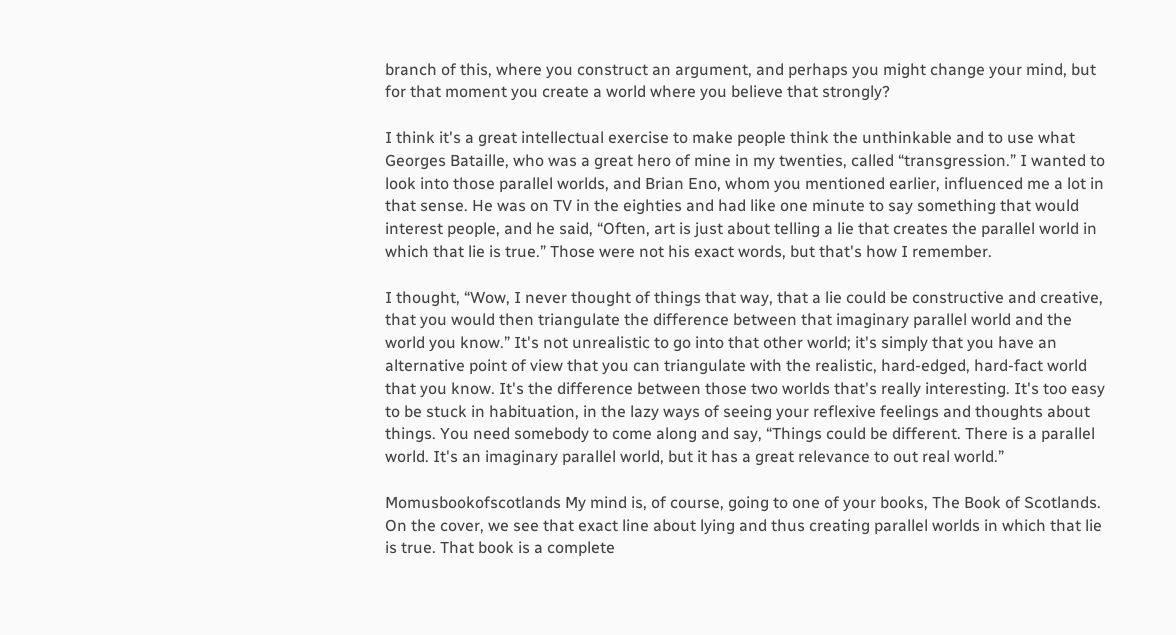branch of this, where you construct an argument, and perhaps you might change your mind, but for that moment you create a world where you believe that strongly?

I think it's a great intellectual exercise to make people think the unthinkable and to use what Georges Bataille, who was a great hero of mine in my twenties, called “transgression.” I wanted to look into those parallel worlds, and Brian Eno, whom you mentioned earlier, influenced me a lot in that sense. He was on TV in the eighties and had like one minute to say something that would interest people, and he said, “Often, art is just about telling a lie that creates the parallel world in which that lie is true.” Those were not his exact words, but that's how I remember.

I thought, “Wow, I never thought of things that way, that a lie could be constructive and creative, that you would then triangulate the difference between that imaginary parallel world and the world you know.” It's not unrealistic to go into that other world; it's simply that you have an alternative point of view that you can triangulate with the realistic, hard-edged, hard-fact world that you know. It's the difference between those two worlds that's really interesting. It's too easy to be stuck in habituation, in the lazy ways of seeing your reflexive feelings and thoughts about things. You need somebody to come along and say, “Things could be different. There is a parallel world. It's an imaginary parallel world, but it has a great relevance to out real world.”

Momusbookofscotlands My mind is, of course, going to one of your books, The Book of Scotlands. On the cover, we see that exact line about lying and thus creating parallel worlds in which that lie is true. That book is a complete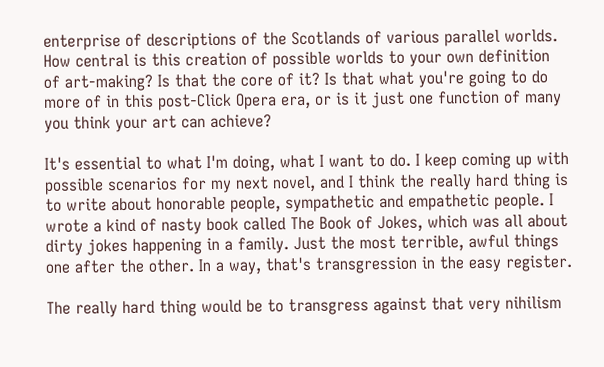enterprise of descriptions of the Scotlands of various parallel worlds. How central is this creation of possible worlds to your own definition of art-making? Is that the core of it? Is that what you're going to do more of in this post-Click Opera era, or is it just one function of many you think your art can achieve?

It's essential to what I'm doing, what I want to do. I keep coming up with possible scenarios for my next novel, and I think the really hard thing is to write about honorable people, sympathetic and empathetic people. I wrote a kind of nasty book called The Book of Jokes, which was all about dirty jokes happening in a family. Just the most terrible, awful things one after the other. In a way, that's transgression in the easy register.

The really hard thing would be to transgress against that very nihilism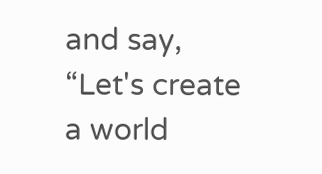and say, “Let's create a world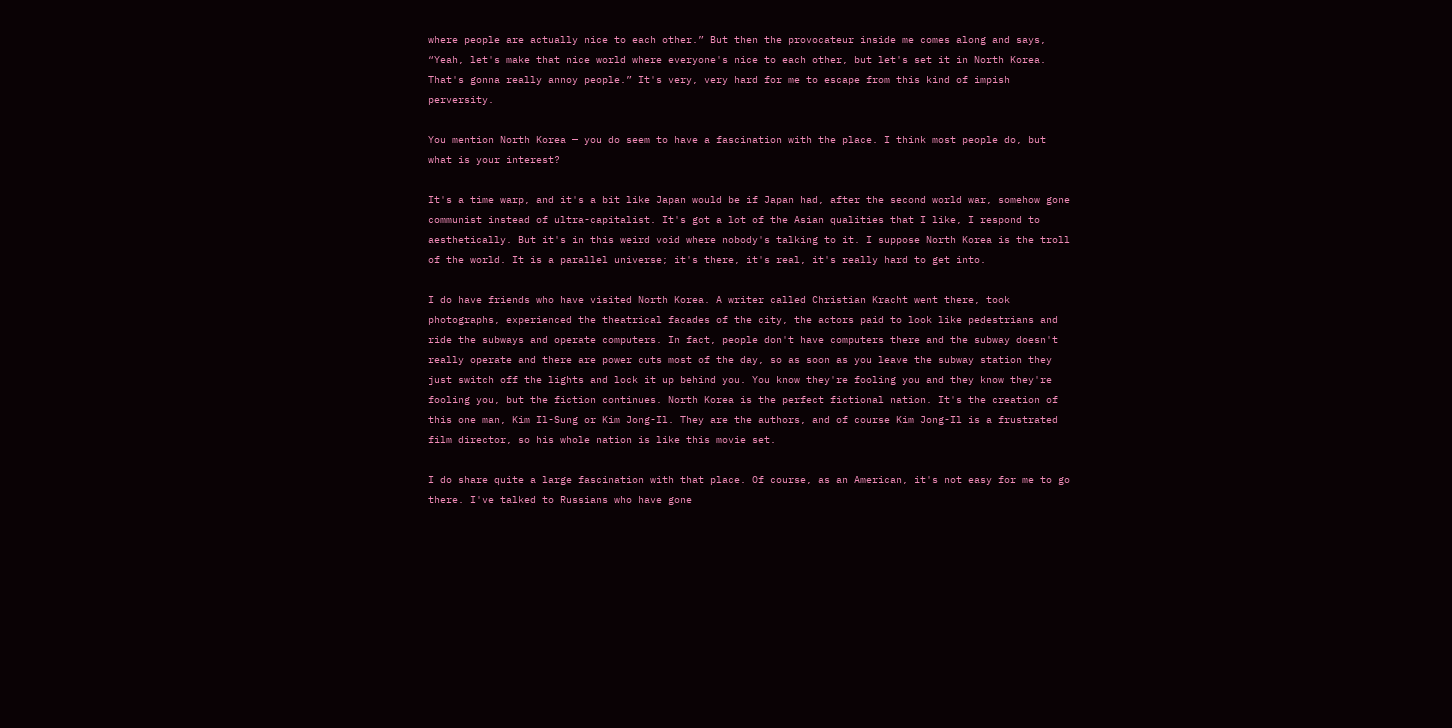where people are actually nice to each other.” But then the provocateur inside me comes along and says, “Yeah, let's make that nice world where everyone's nice to each other, but let's set it in North Korea. That's gonna really annoy people.” It's very, very hard for me to escape from this kind of impish perversity.

You mention North Korea — you do seem to have a fascination with the place. I think most people do, but what is your interest?

It's a time warp, and it's a bit like Japan would be if Japan had, after the second world war, somehow gone communist instead of ultra-capitalist. It's got a lot of the Asian qualities that I like, I respond to aesthetically. But it's in this weird void where nobody's talking to it. I suppose North Korea is the troll of the world. It is a parallel universe; it's there, it's real, it's really hard to get into.

I do have friends who have visited North Korea. A writer called Christian Kracht went there, took photographs, experienced the theatrical facades of the city, the actors paid to look like pedestrians and ride the subways and operate computers. In fact, people don't have computers there and the subway doesn't really operate and there are power cuts most of the day, so as soon as you leave the subway station they just switch off the lights and lock it up behind you. You know they're fooling you and they know they're fooling you, but the fiction continues. North Korea is the perfect fictional nation. It's the creation of this one man, Kim Il-Sung or Kim Jong-Il. They are the authors, and of course Kim Jong-Il is a frustrated film director, so his whole nation is like this movie set.

I do share quite a large fascination with that place. Of course, as an American, it's not easy for me to go there. I've talked to Russians who have gone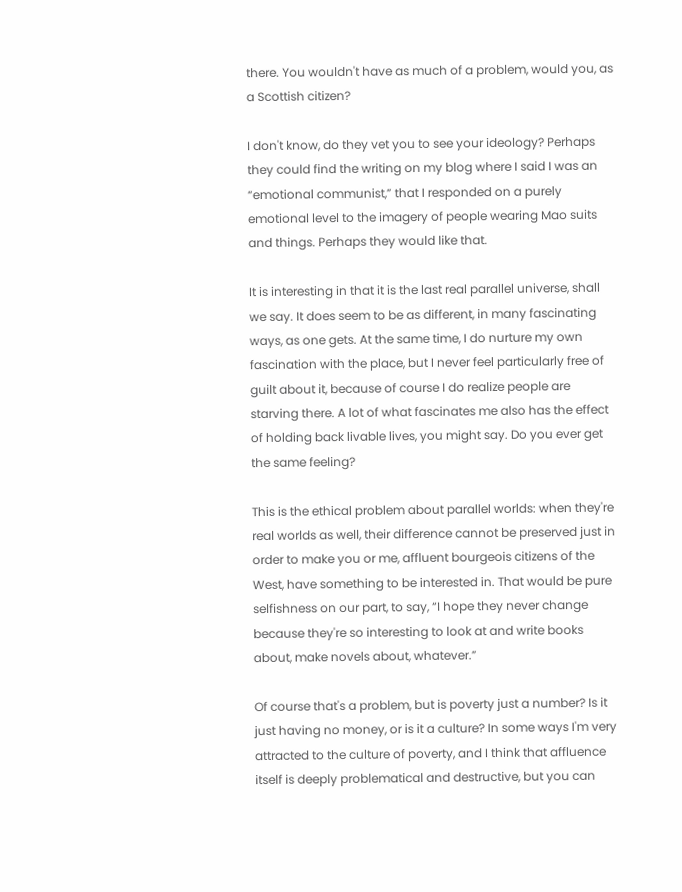there. You wouldn't have as much of a problem, would you, as a Scottish citizen?

I don't know, do they vet you to see your ideology? Perhaps they could find the writing on my blog where I said I was an “emotional communist,” that I responded on a purely emotional level to the imagery of people wearing Mao suits and things. Perhaps they would like that.

It is interesting in that it is the last real parallel universe, shall we say. It does seem to be as different, in many fascinating ways, as one gets. At the same time, I do nurture my own fascination with the place, but I never feel particularly free of guilt about it, because of course I do realize people are starving there. A lot of what fascinates me also has the effect of holding back livable lives, you might say. Do you ever get the same feeling?

This is the ethical problem about parallel worlds: when they're real worlds as well, their difference cannot be preserved just in order to make you or me, affluent bourgeois citizens of the West, have something to be interested in. That would be pure selfishness on our part, to say, “I hope they never change because they're so interesting to look at and write books about, make novels about, whatever.”

Of course that's a problem, but is poverty just a number? Is it just having no money, or is it a culture? In some ways I'm very attracted to the culture of poverty, and I think that affluence itself is deeply problematical and destructive, but you can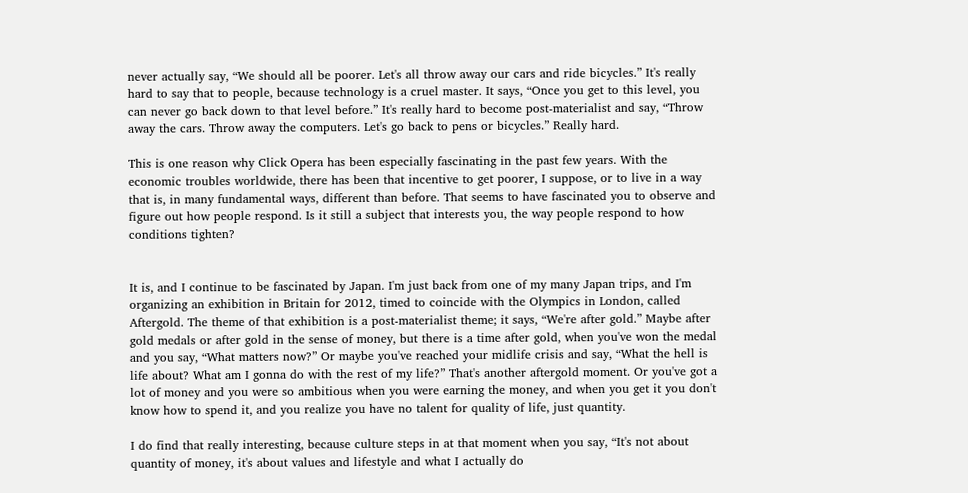never actually say, “We should all be poorer. Let's all throw away our cars and ride bicycles.” It's really hard to say that to people, because technology is a cruel master. It says, “Once you get to this level, you can never go back down to that level before.” It's really hard to become post-materialist and say, “Throw away the cars. Throw away the computers. Let's go back to pens or bicycles.” Really hard.

This is one reason why Click Opera has been especially fascinating in the past few years. With the economic troubles worldwide, there has been that incentive to get poorer, I suppose, or to live in a way that is, in many fundamental ways, different than before. That seems to have fascinated you to observe and figure out how people respond. Is it still a subject that interests you, the way people respond to how conditions tighten?


It is, and I continue to be fascinated by Japan. I'm just back from one of my many Japan trips, and I'm organizing an exhibition in Britain for 2012, timed to coincide with the Olympics in London, called Aftergold. The theme of that exhibition is a post-materialist theme; it says, “We're after gold.” Maybe after gold medals or after gold in the sense of money, but there is a time after gold, when you've won the medal and you say, “What matters now?” Or maybe you've reached your midlife crisis and say, “What the hell is life about? What am I gonna do with the rest of my life?” That's another aftergold moment. Or you've got a lot of money and you were so ambitious when you were earning the money, and when you get it you don't know how to spend it, and you realize you have no talent for quality of life, just quantity.

I do find that really interesting, because culture steps in at that moment when you say, “It's not about quantity of money, it's about values and lifestyle and what I actually do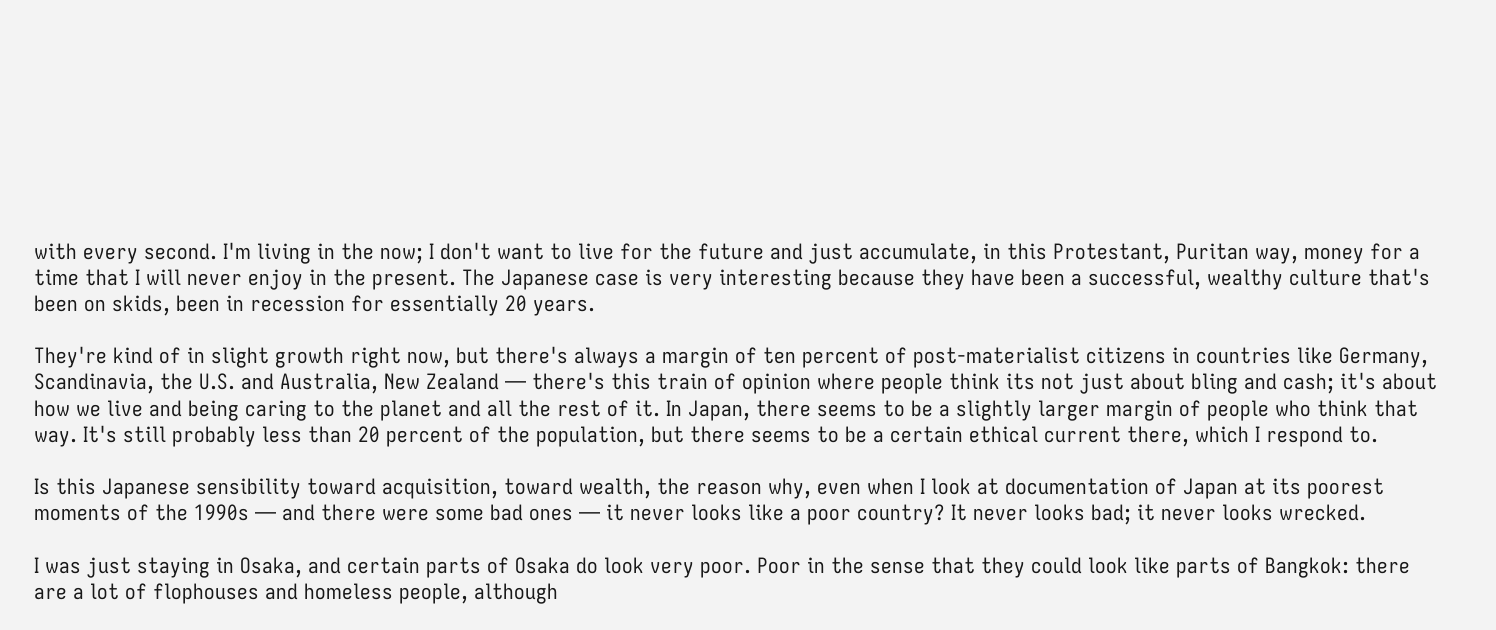with every second. I'm living in the now; I don't want to live for the future and just accumulate, in this Protestant, Puritan way, money for a time that I will never enjoy in the present. The Japanese case is very interesting because they have been a successful, wealthy culture that's been on skids, been in recession for essentially 20 years.

They're kind of in slight growth right now, but there's always a margin of ten percent of post-materialist citizens in countries like Germany, Scandinavia, the U.S. and Australia, New Zealand — there's this train of opinion where people think its not just about bling and cash; it's about how we live and being caring to the planet and all the rest of it. In Japan, there seems to be a slightly larger margin of people who think that way. It's still probably less than 20 percent of the population, but there seems to be a certain ethical current there, which I respond to.

Is this Japanese sensibility toward acquisition, toward wealth, the reason why, even when I look at documentation of Japan at its poorest moments of the 1990s — and there were some bad ones — it never looks like a poor country? It never looks bad; it never looks wrecked.

I was just staying in Osaka, and certain parts of Osaka do look very poor. Poor in the sense that they could look like parts of Bangkok: there are a lot of flophouses and homeless people, although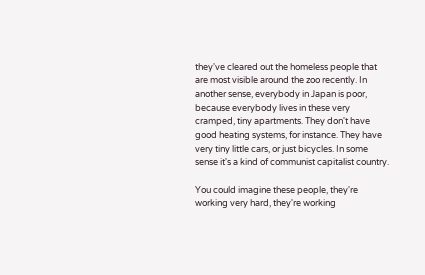they've cleared out the homeless people that are most visible around the zoo recently. In another sense, everybody in Japan is poor, because everybody lives in these very cramped, tiny apartments. They don't have good heating systems, for instance. They have very tiny little cars, or just bicycles. In some sense it's a kind of communist capitalist country.

You could imagine these people, they're working very hard, they're working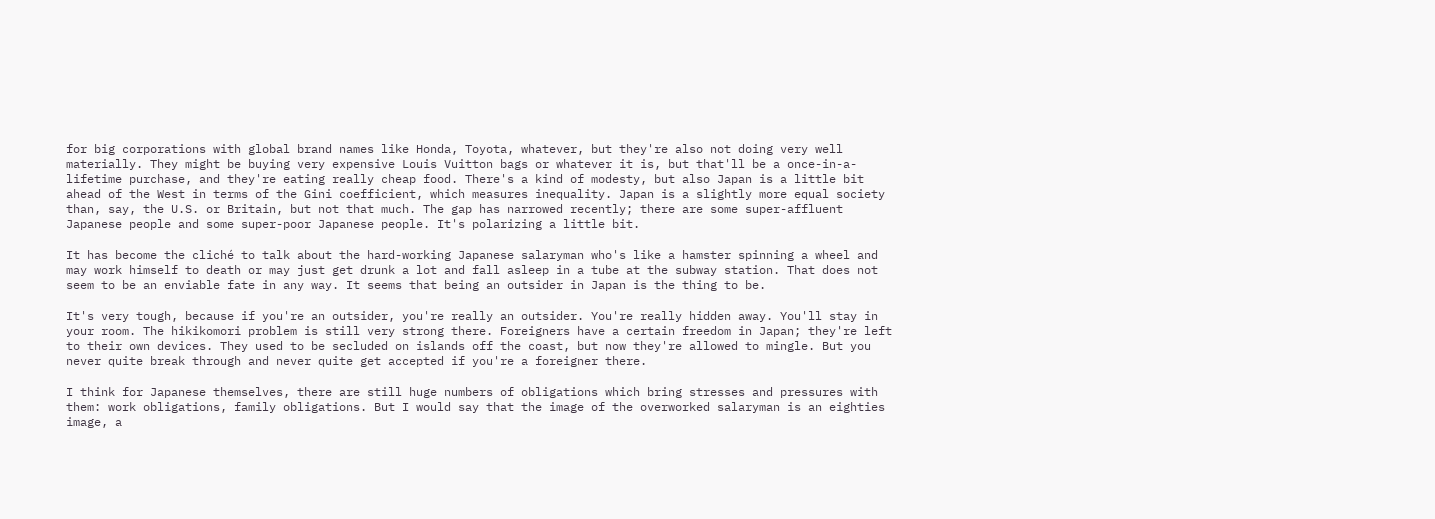for big corporations with global brand names like Honda, Toyota, whatever, but they're also not doing very well materially. They might be buying very expensive Louis Vuitton bags or whatever it is, but that'll be a once-in-a-lifetime purchase, and they're eating really cheap food. There's a kind of modesty, but also Japan is a little bit ahead of the West in terms of the Gini coefficient, which measures inequality. Japan is a slightly more equal society than, say, the U.S. or Britain, but not that much. The gap has narrowed recently; there are some super-affluent Japanese people and some super-poor Japanese people. It's polarizing a little bit.

It has become the cliché to talk about the hard-working Japanese salaryman who's like a hamster spinning a wheel and may work himself to death or may just get drunk a lot and fall asleep in a tube at the subway station. That does not seem to be an enviable fate in any way. It seems that being an outsider in Japan is the thing to be.

It's very tough, because if you're an outsider, you're really an outsider. You're really hidden away. You'll stay in your room. The hikikomori problem is still very strong there. Foreigners have a certain freedom in Japan; they're left to their own devices. They used to be secluded on islands off the coast, but now they're allowed to mingle. But you never quite break through and never quite get accepted if you're a foreigner there.

I think for Japanese themselves, there are still huge numbers of obligations which bring stresses and pressures with them: work obligations, family obligations. But I would say that the image of the overworked salaryman is an eighties image, a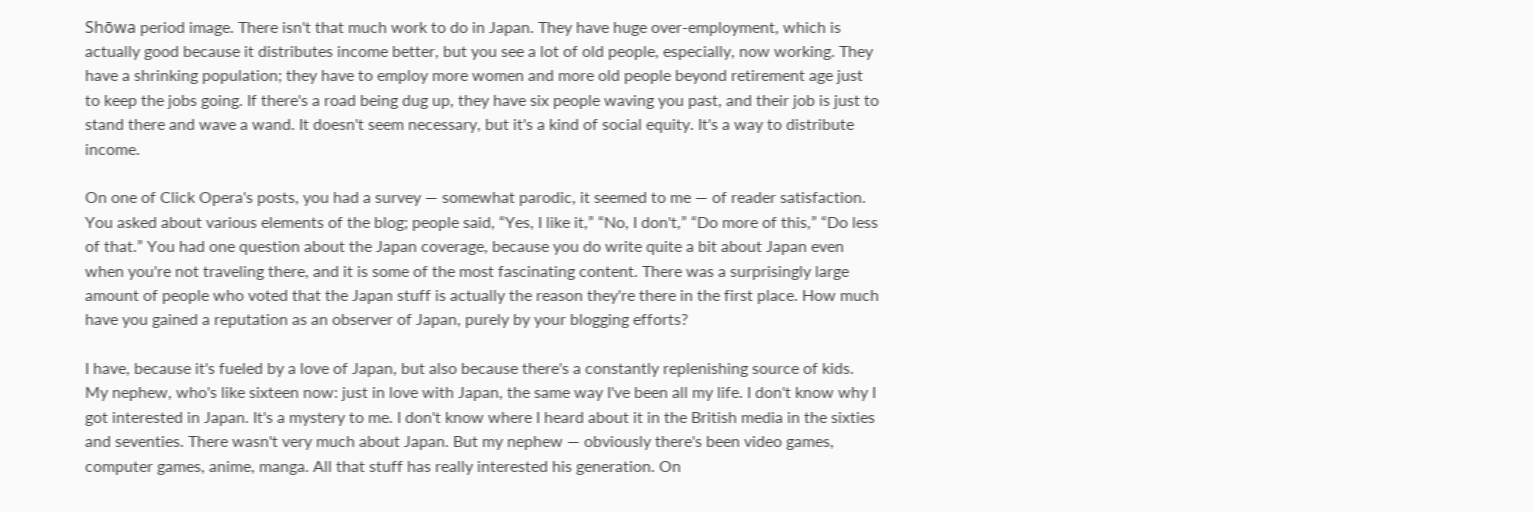Shōwa period image. There isn't that much work to do in Japan. They have huge over-employment, which is actually good because it distributes income better, but you see a lot of old people, especially, now working. They have a shrinking population; they have to employ more women and more old people beyond retirement age just to keep the jobs going. If there's a road being dug up, they have six people waving you past, and their job is just to stand there and wave a wand. It doesn't seem necessary, but it's a kind of social equity. It's a way to distribute income.

On one of Click Opera's posts, you had a survey — somewhat parodic, it seemed to me — of reader satisfaction. You asked about various elements of the blog; people said, “Yes, I like it,” “No, I don't,” “Do more of this,” “Do less of that.” You had one question about the Japan coverage, because you do write quite a bit about Japan even when you're not traveling there, and it is some of the most fascinating content. There was a surprisingly large amount of people who voted that the Japan stuff is actually the reason they're there in the first place. How much have you gained a reputation as an observer of Japan, purely by your blogging efforts?

I have, because it's fueled by a love of Japan, but also because there's a constantly replenishing source of kids. My nephew, who's like sixteen now: just in love with Japan, the same way I've been all my life. I don't know why I got interested in Japan. It's a mystery to me. I don't know where I heard about it in the British media in the sixties and seventies. There wasn't very much about Japan. But my nephew — obviously there's been video games, computer games, anime, manga. All that stuff has really interested his generation. On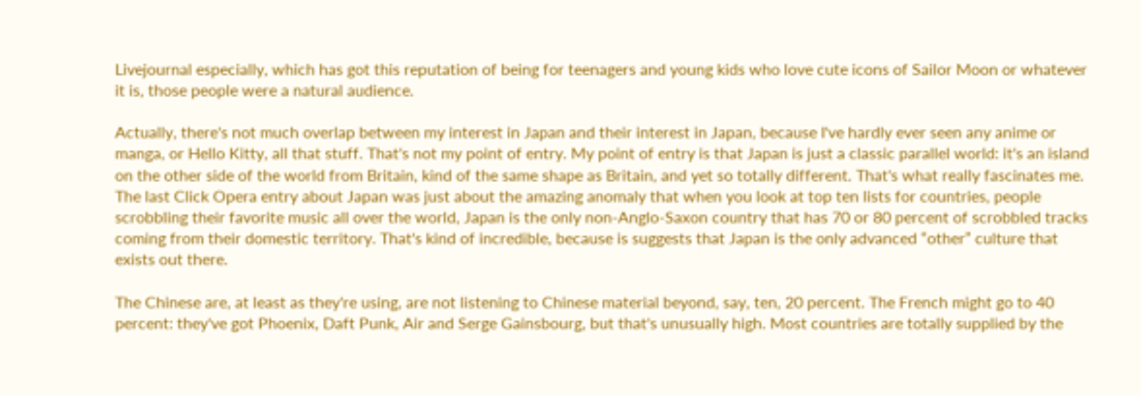Livejournal especially, which has got this reputation of being for teenagers and young kids who love cute icons of Sailor Moon or whatever it is, those people were a natural audience.

Actually, there's not much overlap between my interest in Japan and their interest in Japan, because I've hardly ever seen any anime or manga, or Hello Kitty, all that stuff. That's not my point of entry. My point of entry is that Japan is just a classic parallel world: it's an island on the other side of the world from Britain, kind of the same shape as Britain, and yet so totally different. That's what really fascinates me. The last Click Opera entry about Japan was just about the amazing anomaly that when you look at top ten lists for countries, people scrobbling their favorite music all over the world, Japan is the only non-Anglo-Saxon country that has 70 or 80 percent of scrobbled tracks coming from their domestic territory. That's kind of incredible, because is suggests that Japan is the only advanced “other” culture that exists out there.

The Chinese are, at least as they're using, are not listening to Chinese material beyond, say, ten, 20 percent. The French might go to 40 percent: they've got Phoenix, Daft Punk, Air and Serge Gainsbourg, but that's unusually high. Most countries are totally supplied by the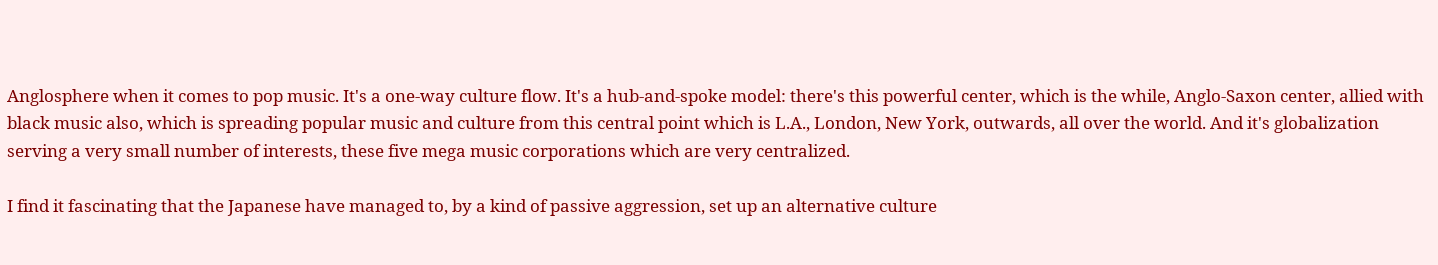Anglosphere when it comes to pop music. It's a one-way culture flow. It's a hub-and-spoke model: there's this powerful center, which is the while, Anglo-Saxon center, allied with black music also, which is spreading popular music and culture from this central point which is L.A., London, New York, outwards, all over the world. And it's globalization serving a very small number of interests, these five mega music corporations which are very centralized.

I find it fascinating that the Japanese have managed to, by a kind of passive aggression, set up an alternative culture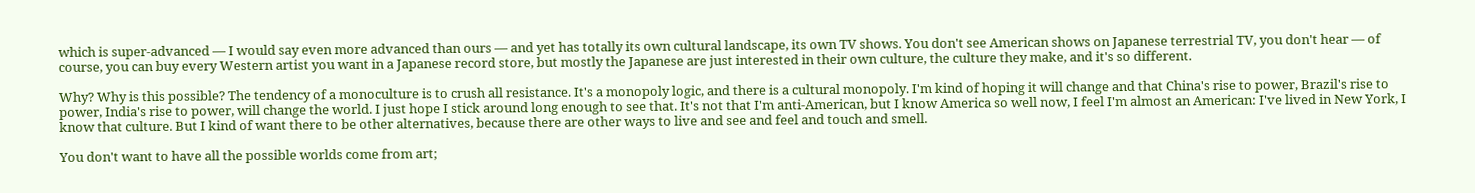which is super-advanced — I would say even more advanced than ours — and yet has totally its own cultural landscape, its own TV shows. You don't see American shows on Japanese terrestrial TV, you don't hear — of course, you can buy every Western artist you want in a Japanese record store, but mostly the Japanese are just interested in their own culture, the culture they make, and it's so different.

Why? Why is this possible? The tendency of a monoculture is to crush all resistance. It's a monopoly logic, and there is a cultural monopoly. I'm kind of hoping it will change and that China's rise to power, Brazil's rise to power, India's rise to power, will change the world. I just hope I stick around long enough to see that. It's not that I'm anti-American, but I know America so well now, I feel I'm almost an American: I've lived in New York, I know that culture. But I kind of want there to be other alternatives, because there are other ways to live and see and feel and touch and smell.

You don't want to have all the possible worlds come from art;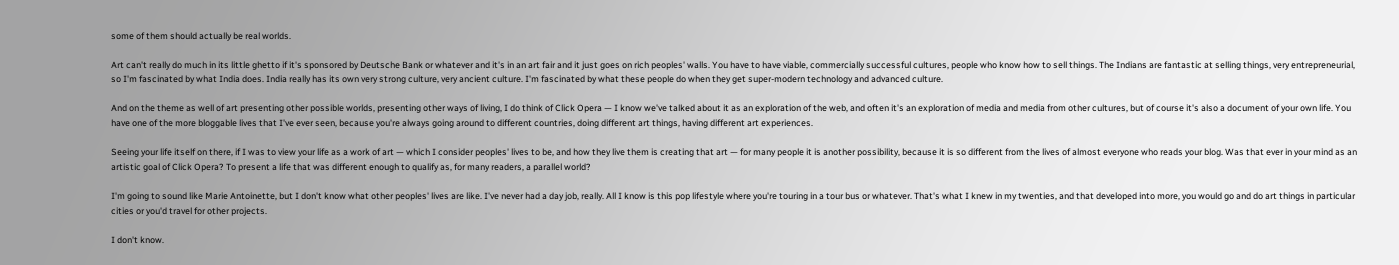some of them should actually be real worlds.

Art can't really do much in its little ghetto if it's sponsored by Deutsche Bank or whatever and it's in an art fair and it just goes on rich peoples' walls. You have to have viable, commercially successful cultures, people who know how to sell things. The Indians are fantastic at selling things, very entrepreneurial, so I'm fascinated by what India does. India really has its own very strong culture, very ancient culture. I'm fascinated by what these people do when they get super-modern technology and advanced culture.

And on the theme as well of art presenting other possible worlds, presenting other ways of living, I do think of Click Opera — I know we've talked about it as an exploration of the web, and often it's an exploration of media and media from other cultures, but of course it's also a document of your own life. You have one of the more bloggable lives that I've ever seen, because you're always going around to different countries, doing different art things, having different art experiences.

Seeing your life itself on there, if I was to view your life as a work of art — which I consider peoples' lives to be, and how they live them is creating that art — for many people it is another possibility, because it is so different from the lives of almost everyone who reads your blog. Was that ever in your mind as an artistic goal of Click Opera? To present a life that was different enough to qualify as, for many readers, a parallel world?

I'm going to sound like Marie Antoinette, but I don't know what other peoples' lives are like. I've never had a day job, really. All I know is this pop lifestyle where you're touring in a tour bus or whatever. That's what I knew in my twenties, and that developed into more, you would go and do art things in particular cities or you'd travel for other projects.

I don't know.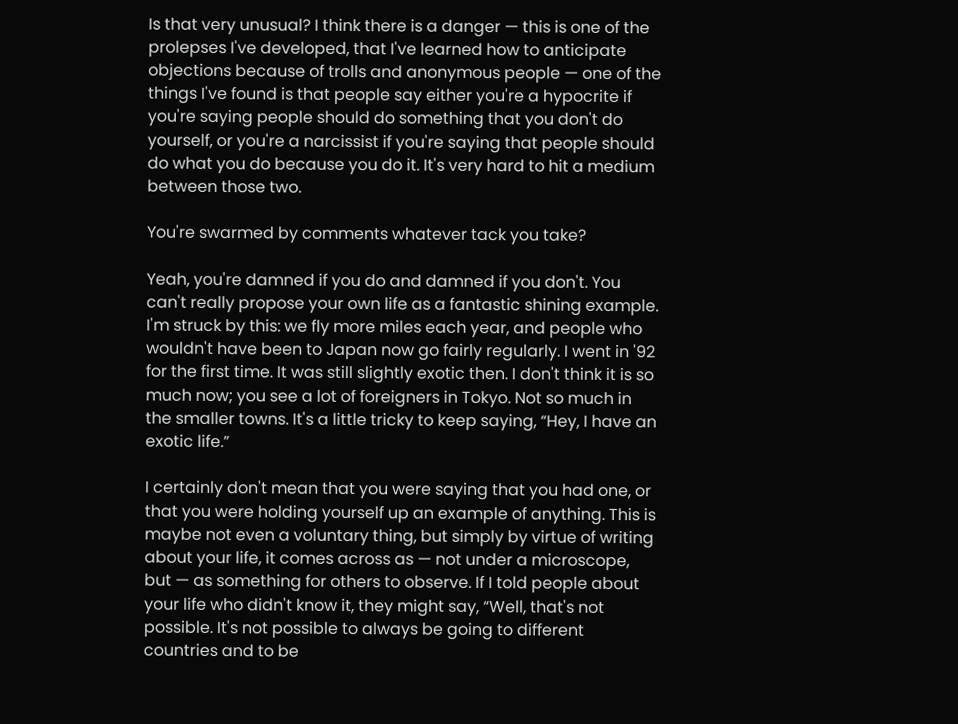Is that very unusual? I think there is a danger — this is one of the prolepses I've developed, that I've learned how to anticipate objections because of trolls and anonymous people — one of the things I've found is that people say either you're a hypocrite if you're saying people should do something that you don't do yourself, or you're a narcissist if you're saying that people should do what you do because you do it. It's very hard to hit a medium between those two.

You're swarmed by comments whatever tack you take?

Yeah, you're damned if you do and damned if you don't. You can't really propose your own life as a fantastic shining example. I'm struck by this: we fly more miles each year, and people who wouldn't have been to Japan now go fairly regularly. I went in '92 for the first time. It was still slightly exotic then. I don't think it is so much now; you see a lot of foreigners in Tokyo. Not so much in the smaller towns. It's a little tricky to keep saying, “Hey, I have an exotic life.”

I certainly don't mean that you were saying that you had one, or that you were holding yourself up an example of anything. This is maybe not even a voluntary thing, but simply by virtue of writing about your life, it comes across as — not under a microscope, but — as something for others to observe. If I told people about your life who didn't know it, they might say, “Well, that's not possible. It's not possible to always be going to different countries and to be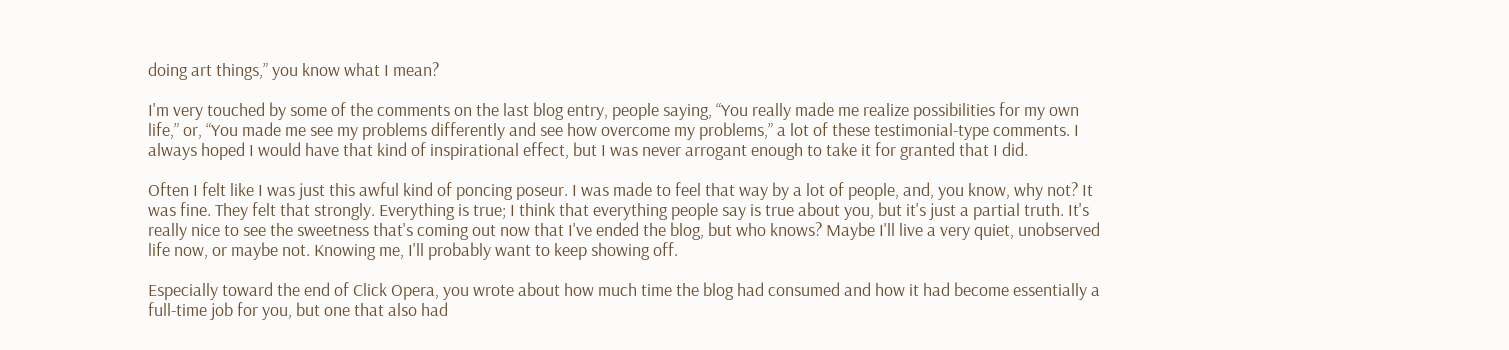doing art things,” you know what I mean?

I'm very touched by some of the comments on the last blog entry, people saying, “You really made me realize possibilities for my own life,” or, “You made me see my problems differently and see how overcome my problems,” a lot of these testimonial-type comments. I always hoped I would have that kind of inspirational effect, but I was never arrogant enough to take it for granted that I did.

Often I felt like I was just this awful kind of poncing poseur. I was made to feel that way by a lot of people, and, you know, why not? It was fine. They felt that strongly. Everything is true; I think that everything people say is true about you, but it's just a partial truth. It's really nice to see the sweetness that's coming out now that I've ended the blog, but who knows? Maybe I'll live a very quiet, unobserved life now, or maybe not. Knowing me, I'll probably want to keep showing off.

Especially toward the end of Click Opera, you wrote about how much time the blog had consumed and how it had become essentially a full-time job for you, but one that also had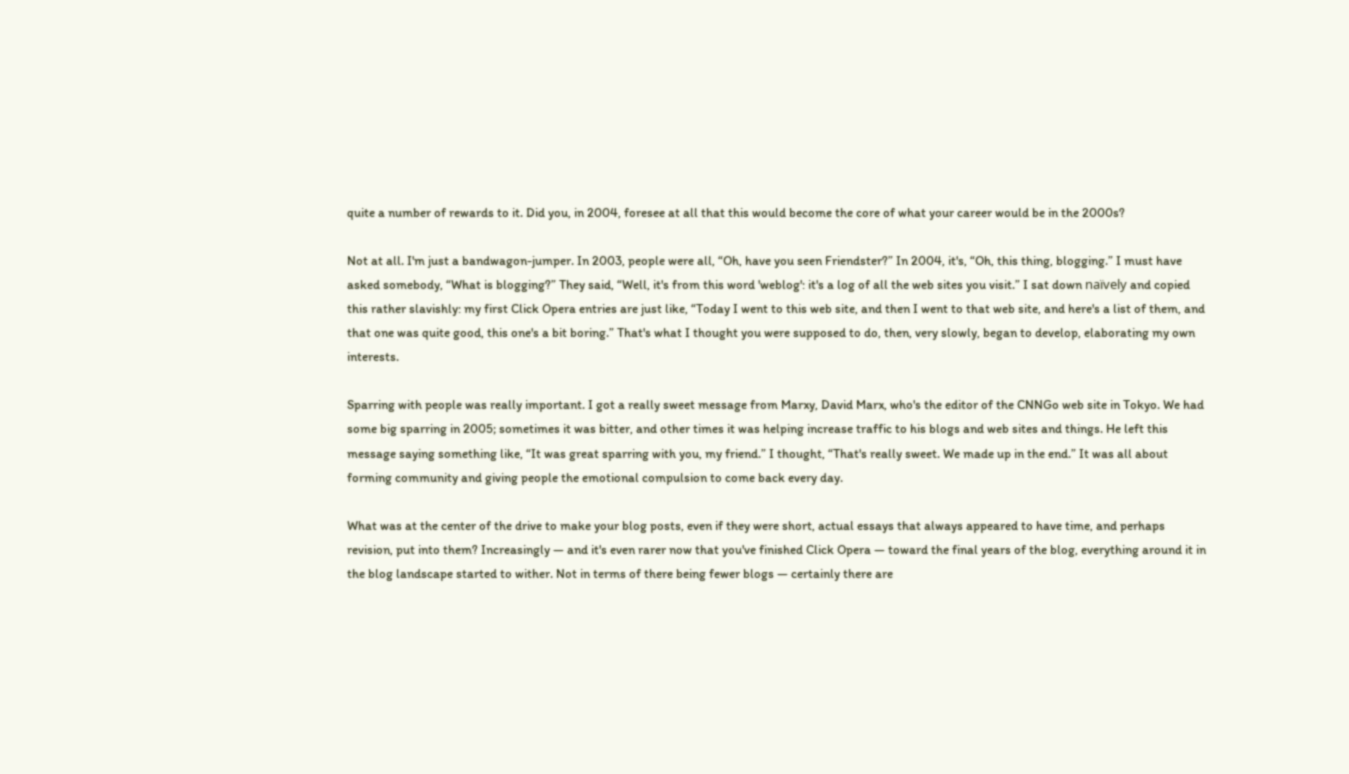quite a number of rewards to it. Did you, in 2004, foresee at all that this would become the core of what your career would be in the 2000s?

Not at all. I'm just a bandwagon-jumper. In 2003, people were all, “Oh, have you seen Friendster?” In 2004, it's, “Oh, this thing, blogging.” I must have asked somebody, “What is blogging?” They said, “Well, it's from this word 'weblog': it's a log of all the web sites you visit.” I sat down naïvely and copied this rather slavishly: my first Click Opera entries are just like, “Today I went to this web site, and then I went to that web site, and here's a list of them, and that one was quite good, this one's a bit boring.” That's what I thought you were supposed to do, then, very slowly, began to develop, elaborating my own interests.

Sparring with people was really important. I got a really sweet message from Marxy, David Marx, who's the editor of the CNNGo web site in Tokyo. We had some big sparring in 2005; sometimes it was bitter, and other times it was helping increase traffic to his blogs and web sites and things. He left this message saying something like, “It was great sparring with you, my friend.” I thought, “That's really sweet. We made up in the end.” It was all about forming community and giving people the emotional compulsion to come back every day.

What was at the center of the drive to make your blog posts, even if they were short, actual essays that always appeared to have time, and perhaps revision, put into them? Increasingly — and it's even rarer now that you've finished Click Opera — toward the final years of the blog, everything around it in the blog landscape started to wither. Not in terms of there being fewer blogs — certainly there are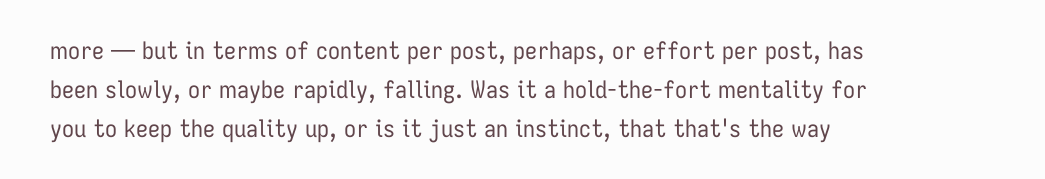more — but in terms of content per post, perhaps, or effort per post, has been slowly, or maybe rapidly, falling. Was it a hold-the-fort mentality for you to keep the quality up, or is it just an instinct, that that's the way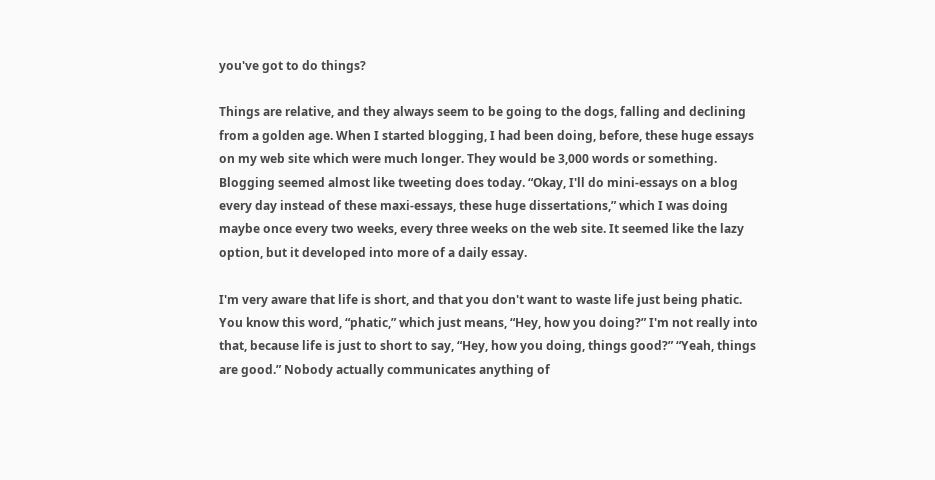you've got to do things?

Things are relative, and they always seem to be going to the dogs, falling and declining from a golden age. When I started blogging, I had been doing, before, these huge essays on my web site which were much longer. They would be 3,000 words or something. Blogging seemed almost like tweeting does today. “Okay, I'll do mini-essays on a blog every day instead of these maxi-essays, these huge dissertations,” which I was doing maybe once every two weeks, every three weeks on the web site. It seemed like the lazy option, but it developed into more of a daily essay.

I'm very aware that life is short, and that you don't want to waste life just being phatic. You know this word, “phatic,” which just means, “Hey, how you doing?” I'm not really into that, because life is just to short to say, “Hey, how you doing, things good?” “Yeah, things are good.” Nobody actually communicates anything of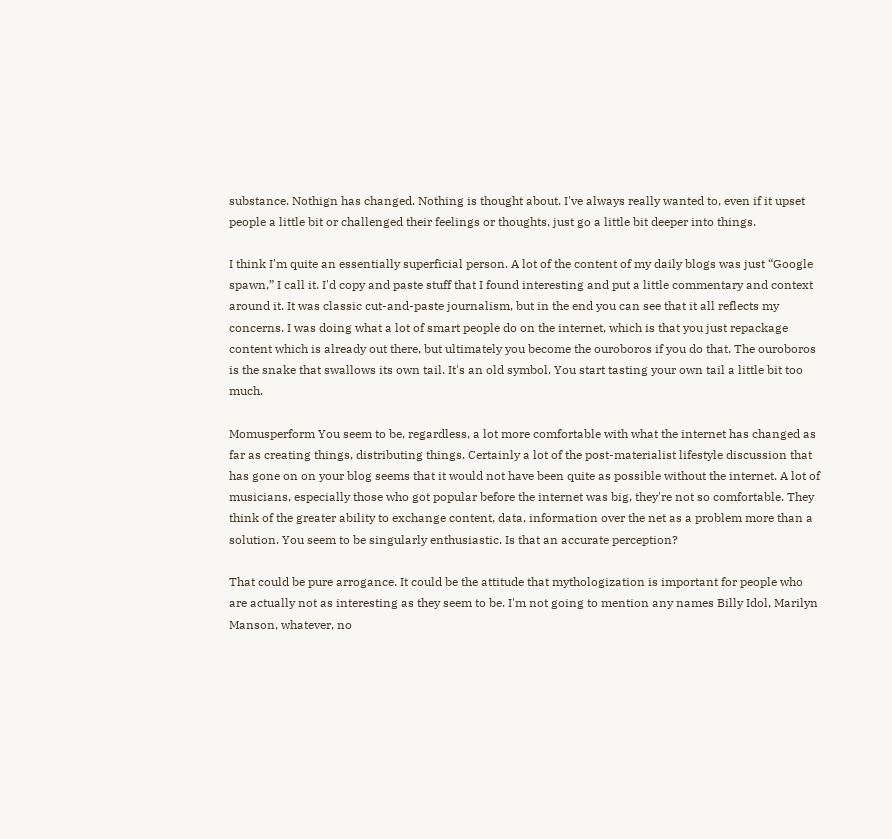substance. Nothign has changed. Nothing is thought about. I've always really wanted to, even if it upset people a little bit or challenged their feelings or thoughts, just go a little bit deeper into things.

I think I'm quite an essentially superficial person. A lot of the content of my daily blogs was just “Google spawn,” I call it. I'd copy and paste stuff that I found interesting and put a little commentary and context around it. It was classic cut-and-paste journalism, but in the end you can see that it all reflects my concerns. I was doing what a lot of smart people do on the internet, which is that you just repackage content which is already out there, but ultimately you become the ouroboros if you do that. The ouroboros is the snake that swallows its own tail. It's an old symbol. You start tasting your own tail a little bit too much.

Momusperform You seem to be, regardless, a lot more comfortable with what the internet has changed as far as creating things, distributing things. Certainly a lot of the post-materialist lifestyle discussion that has gone on on your blog seems that it would not have been quite as possible without the internet. A lot of musicians, especially those who got popular before the internet was big, they're not so comfortable. They think of the greater ability to exchange content, data, information over the net as a problem more than a solution. You seem to be singularly enthusiastic. Is that an accurate perception?

That could be pure arrogance. It could be the attitude that mythologization is important for people who are actually not as interesting as they seem to be. I'm not going to mention any names Billy Idol, Marilyn Manson, whatever, no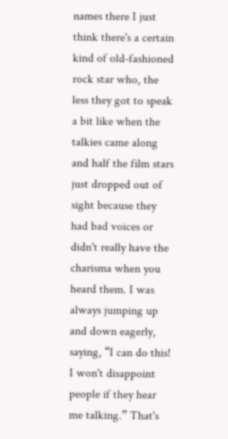names there I just think there's a certain kind of old-fashioned rock star who, the less they got to speak a bit like when the talkies came along and half the film stars just dropped out of sight because they had bad voices or didn't really have the charisma when you heard them. I was always jumping up and down eagerly, saying, “I can do this! I won't disappoint people if they hear me talking.” That's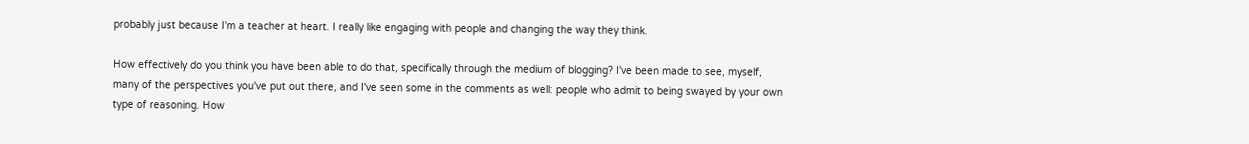probably just because I'm a teacher at heart. I really like engaging with people and changing the way they think.

How effectively do you think you have been able to do that, specifically through the medium of blogging? I've been made to see, myself, many of the perspectives you've put out there, and I've seen some in the comments as well: people who admit to being swayed by your own type of reasoning. How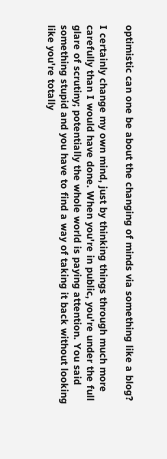optimistic can one be about the changing of minds via something like a blog?

I certainly change my own mind, just by thinking things through much more carefully than I would have done. When you're in public, you're under the full glare of scrutiny; potentially the whole world is paying attention. You said something stupid and you have to find a way of taking it back without looking like you're totally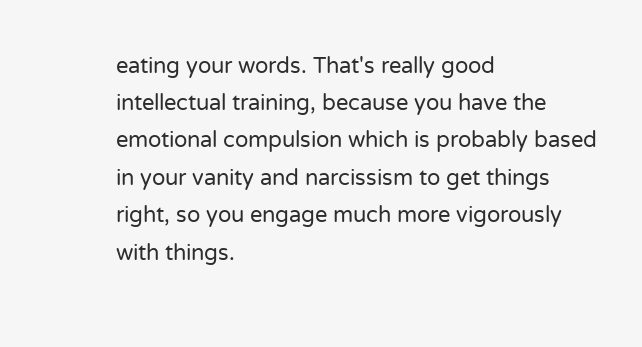eating your words. That's really good intellectual training, because you have the emotional compulsion which is probably based in your vanity and narcissism to get things right, so you engage much more vigorously with things.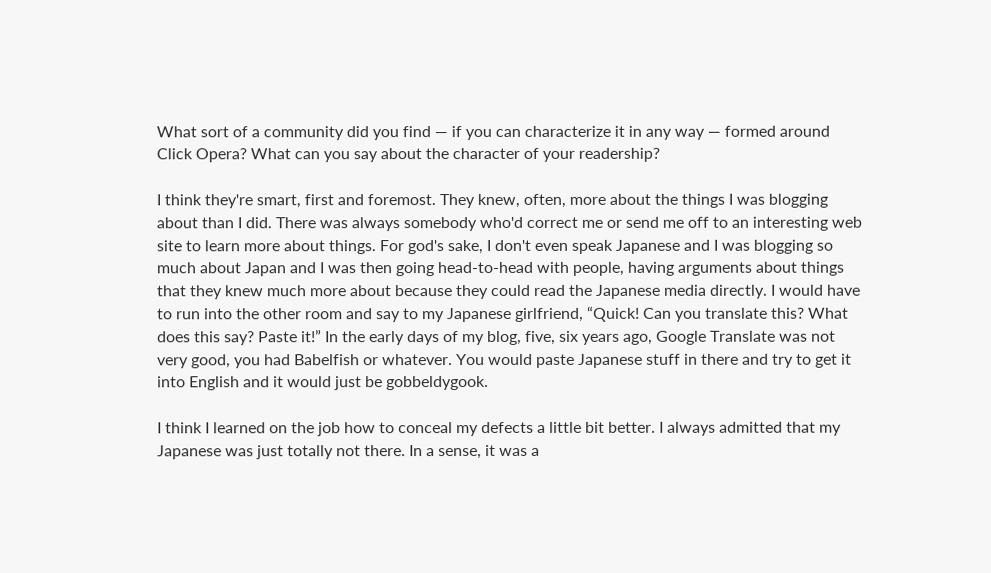What sort of a community did you find — if you can characterize it in any way — formed around Click Opera? What can you say about the character of your readership?

I think they're smart, first and foremost. They knew, often, more about the things I was blogging about than I did. There was always somebody who'd correct me or send me off to an interesting web site to learn more about things. For god's sake, I don't even speak Japanese and I was blogging so much about Japan and I was then going head-to-head with people, having arguments about things that they knew much more about because they could read the Japanese media directly. I would have to run into the other room and say to my Japanese girlfriend, “Quick! Can you translate this? What does this say? Paste it!” In the early days of my blog, five, six years ago, Google Translate was not very good, you had Babelfish or whatever. You would paste Japanese stuff in there and try to get it into English and it would just be gobbeldygook.

I think I learned on the job how to conceal my defects a little bit better. I always admitted that my Japanese was just totally not there. In a sense, it was a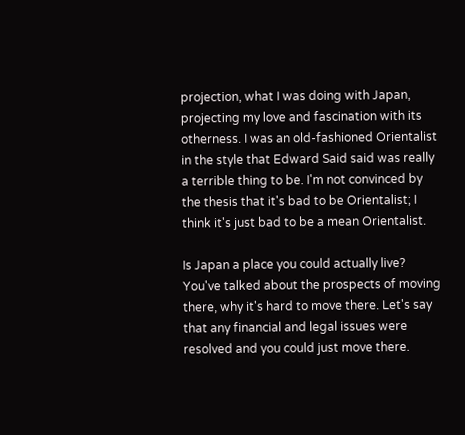projection, what I was doing with Japan, projecting my love and fascination with its otherness. I was an old-fashioned Orientalist in the style that Edward Said said was really a terrible thing to be. I'm not convinced by the thesis that it's bad to be Orientalist; I think it's just bad to be a mean Orientalist.

Is Japan a place you could actually live? You've talked about the prospects of moving there, why it's hard to move there. Let's say that any financial and legal issues were resolved and you could just move there.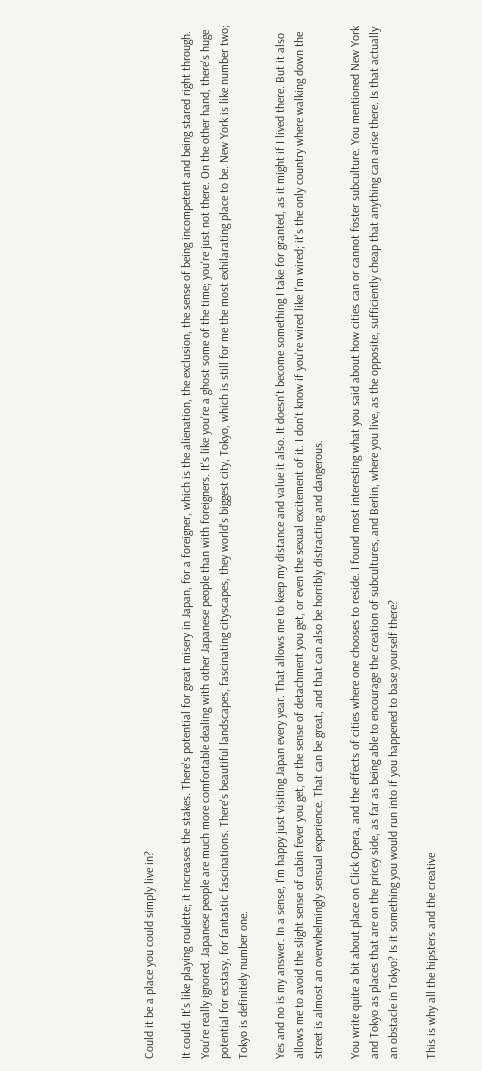Could it be a place you could simply live in?

It could. It's like playing roulette; it increases the stakes. There's potential for great misery in Japan, for a foreigner, which is the alienation, the exclusion, the sense of being incompetent and being stared right through. You're really ignored. Japanese people are much more comfortable dealing with other Japanese people than with foreigners. It's like you're a ghost some of the time; you're just not there. On the other hand, there's huge potential for ecstasy, for fantastic fascinations. There's beautiful landscapes, fascinating cityscapes, they world's biggest city, Tokyo, which is still for me the most exhilarating place to be. New York is like number two; Tokyo is definitely number one.

Yes and no is my answer. In a sense, I'm happy just visiting Japan every year. That allows me to keep my distance and value it also. It doesn't become something I take for granted, as it might if I lived there. But it also allows me to avoid the slight sense of cabin fever you get, or the sense of detachment you get, or even the sexual excitement of it. I don't know if you're wired like I'm wired; it's the only country where walking down the street is almost an overwhelmingly sensual experience. That can be great, and that can also be horribly distracting and dangerous.

You write quite a bit about place on Click Opera, and the effects of cities where one chooses to reside. I found most interesting what you said about how cities can or cannot foster subculture. You mentioned New York and Tokyo as places that are on the pricey side, as far as being able to encourage the creation of subcultures, and Berlin, where you live, as the opposite, sufficiently cheap that anything can arise there. Is that actually an obstacle in Tokyo? Is it something you would run into if you happened to base yourself there?

This is why all the hipsters and the creative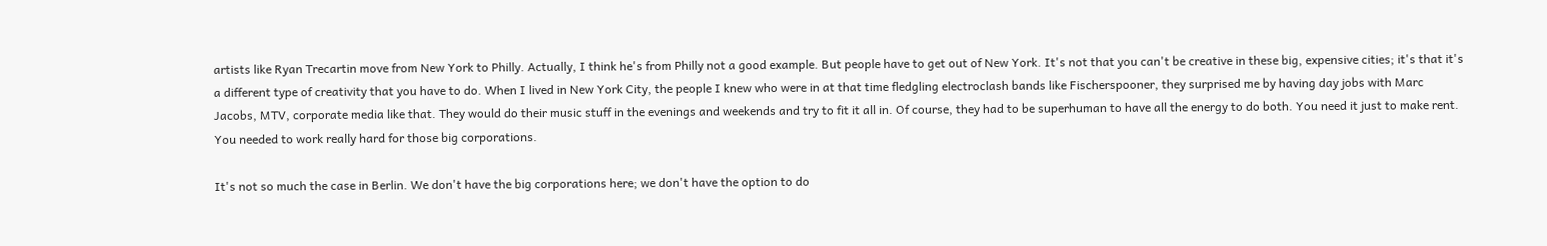artists like Ryan Trecartin move from New York to Philly. Actually, I think he's from Philly not a good example. But people have to get out of New York. It's not that you can't be creative in these big, expensive cities; it's that it's a different type of creativity that you have to do. When I lived in New York City, the people I knew who were in at that time fledgling electroclash bands like Fischerspooner, they surprised me by having day jobs with Marc Jacobs, MTV, corporate media like that. They would do their music stuff in the evenings and weekends and try to fit it all in. Of course, they had to be superhuman to have all the energy to do both. You need it just to make rent. You needed to work really hard for those big corporations.

It's not so much the case in Berlin. We don't have the big corporations here; we don't have the option to do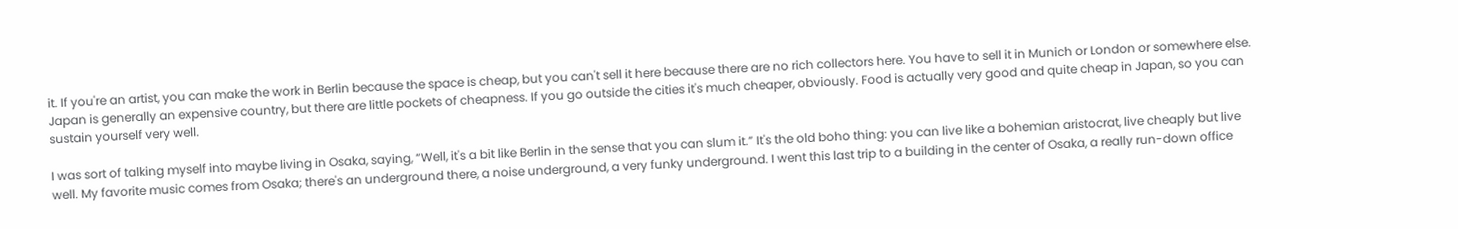it. If you're an artist, you can make the work in Berlin because the space is cheap, but you can't sell it here because there are no rich collectors here. You have to sell it in Munich or London or somewhere else. Japan is generally an expensive country, but there are little pockets of cheapness. If you go outside the cities it's much cheaper, obviously. Food is actually very good and quite cheap in Japan, so you can sustain yourself very well.

I was sort of talking myself into maybe living in Osaka, saying, “Well, it's a bit like Berlin in the sense that you can slum it.” It's the old boho thing: you can live like a bohemian aristocrat, live cheaply but live well. My favorite music comes from Osaka; there's an underground there, a noise underground, a very funky underground. I went this last trip to a building in the center of Osaka, a really run-down office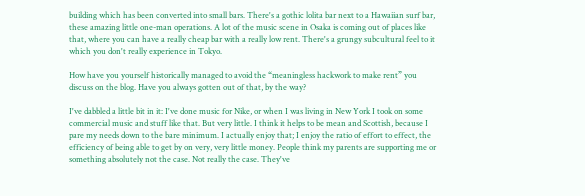building which has been converted into small bars. There's a gothic lolita bar next to a Hawaiian surf bar, these amazing little one-man operations. A lot of the music scene in Osaka is coming out of places like that, where you can have a really cheap bar with a really low rent. There's a grungy subcultural feel to it which you don't really experience in Tokyo.

How have you yourself historically managed to avoid the “meaningless hackwork to make rent” you discuss on the blog. Have you always gotten out of that, by the way?

I've dabbled a little bit in it: I've done music for Nike, or when I was living in New York I took on some commercial music and stuff like that. But very little. I think it helps to be mean and Scottish, because I pare my needs down to the bare minimum. I actually enjoy that; I enjoy the ratio of effort to effect, the efficiency of being able to get by on very, very little money. People think my parents are supporting me or something absolutely not the case. Not really the case. They've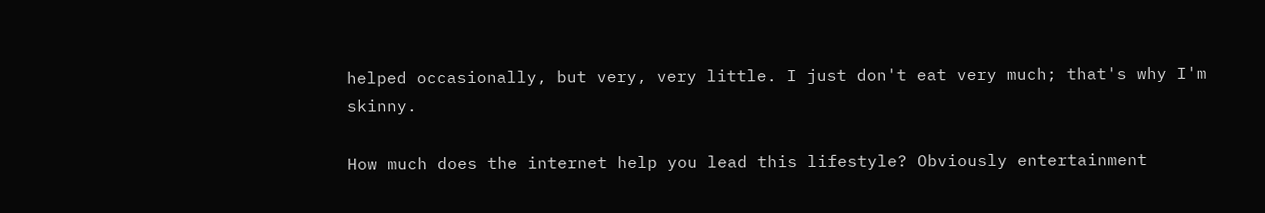helped occasionally, but very, very little. I just don't eat very much; that's why I'm skinny.

How much does the internet help you lead this lifestyle? Obviously entertainment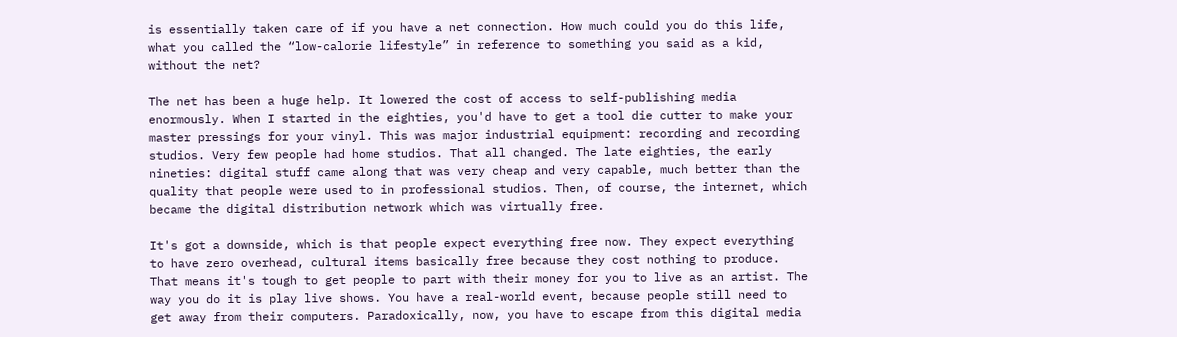is essentially taken care of if you have a net connection. How much could you do this life, what you called the “low-calorie lifestyle” in reference to something you said as a kid, without the net?

The net has been a huge help. It lowered the cost of access to self-publishing media enormously. When I started in the eighties, you'd have to get a tool die cutter to make your master pressings for your vinyl. This was major industrial equipment: recording and recording studios. Very few people had home studios. That all changed. The late eighties, the early nineties: digital stuff came along that was very cheap and very capable, much better than the quality that people were used to in professional studios. Then, of course, the internet, which became the digital distribution network which was virtually free.

It's got a downside, which is that people expect everything free now. They expect everything to have zero overhead, cultural items basically free because they cost nothing to produce. That means it's tough to get people to part with their money for you to live as an artist. The way you do it is play live shows. You have a real-world event, because people still need to get away from their computers. Paradoxically, now, you have to escape from this digital media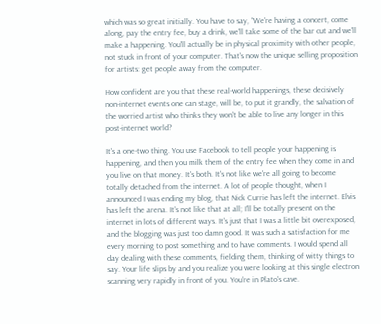which was so great initially. You have to say, “We're having a concert, come along, pay the entry fee, buy a drink, we'll take some of the bar cut and we'll make a happening. You'll actually be in physical proximity with other people, not stuck in front of your computer. That's now the unique selling proposition for artists: get people away from the computer.

How confident are you that these real-world happenings, these decisively non-internet events one can stage, will be, to put it grandly, the salvation of the worried artist who thinks they won't be able to live any longer in this post-internet world?

It's a one-two thing. You use Facebook to tell people your happening is happening, and then you milk them of the entry fee when they come in and you live on that money. It's both. It's not like we're all going to become totally detached from the internet. A lot of people thought, when I announced I was ending my blog, that Nick Currie has left the internet. Elvis has left the arena. It's not like that at all; I'll be totally present on the internet in lots of different ways. It's just that I was a little bit overexposed, and the blogging was just too damn good. It was such a satisfaction for me every morning to post something and to have comments. I would spend all day dealing with these comments, fielding them, thinking of witty things to say. Your life slips by and you realize you were looking at this single electron scanning very rapidly in front of you. You're in Plato's cave.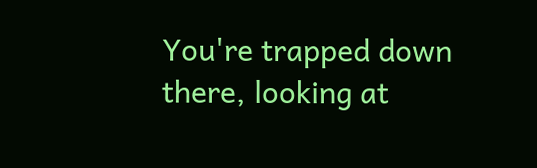You're trapped down there, looking at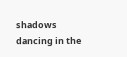shadows dancing in the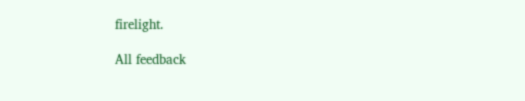firelight.

All feedback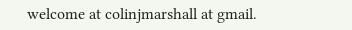welcome at colinjmarshall at gmail.